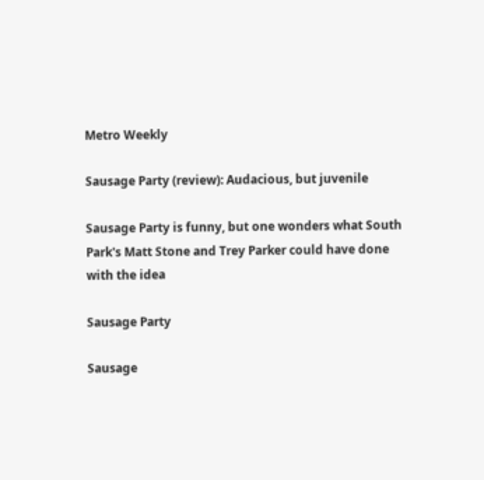Metro Weekly

Sausage Party (review): Audacious, but juvenile

Sausage Party is funny, but one wonders what South Park's Matt Stone and Trey Parker could have done with the idea

Sausage Party

Sausage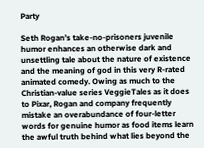Party

Seth Rogan’s take-no-prisoners juvenile humor enhances an otherwise dark and unsettling tale about the nature of existence and the meaning of god in this very R-rated animated comedy. Owing as much to the Christian-value series VeggieTales as it does to Pixar, Rogan and company frequently mistake an overabundance of four-letter words for genuine humor as food items learn the awful truth behind what lies beyond the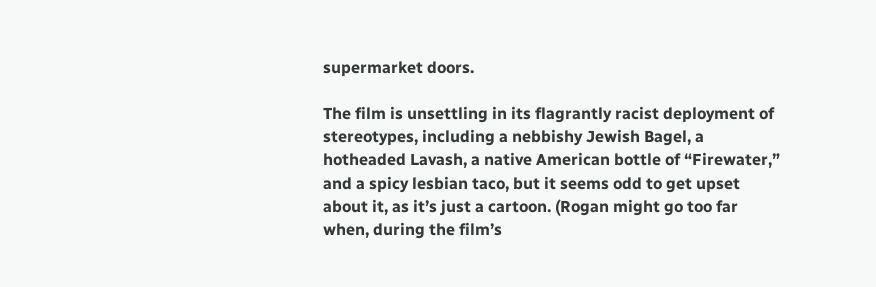supermarket doors.

The film is unsettling in its flagrantly racist deployment of stereotypes, including a nebbishy Jewish Bagel, a hotheaded Lavash, a native American bottle of “Firewater,” and a spicy lesbian taco, but it seems odd to get upset about it, as it’s just a cartoon. (Rogan might go too far when, during the film’s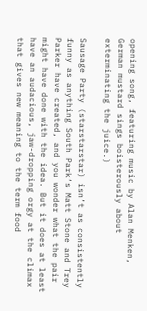opening song, featuring music by Alan Menken, German mustard sings boisterously about exterminating the juice.)

Sausage Party (starstarstar) isn’t as consistently funny as anything South Park‘s Matt Stone and Trey Parker have created, and you wonder what the pair might have done with the idea. But it does at least have an audacious, jaw-dropping orgy at the climax that gives new meaning to the term food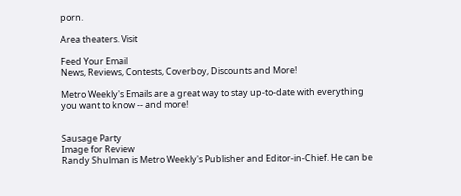porn.

Area theaters. Visit

Feed Your Email
News, Reviews, Contests, Coverboy, Discounts and More!

Metro Weekly's Emails are a great way to stay up-to-date with everything you want to know -- and more!


Sausage Party
Image for Review
Randy Shulman is Metro Weekly's Publisher and Editor-in-Chief. He can be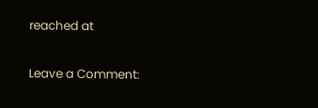reached at

Leave a Comment: